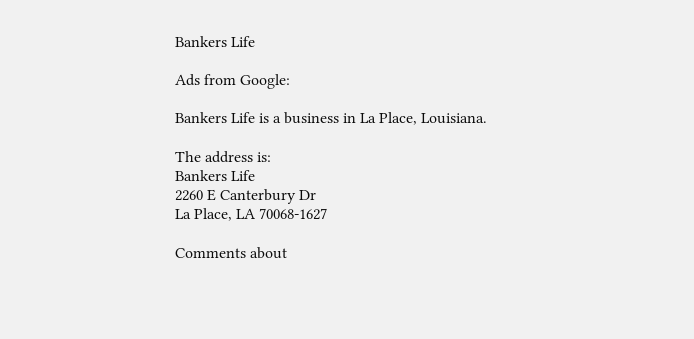Bankers Life

Ads from Google:

Bankers Life is a business in La Place, Louisiana.

The address is:
Bankers Life
2260 E Canterbury Dr
La Place, LA 70068-1627

Comments about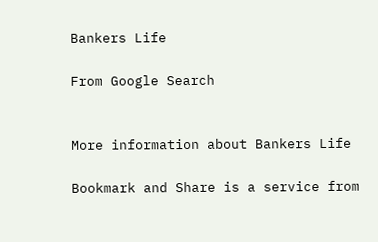Bankers Life

From Google Search


More information about Bankers Life

Bookmark and Share is a service from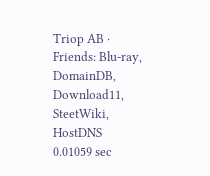Triop AB · Friends: Blu-ray, DomainDB, Download11, SteetWiki, HostDNS
0.01059 sec